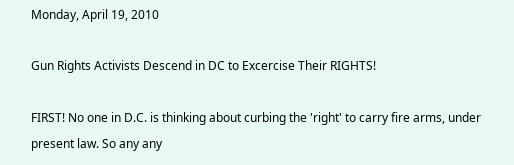Monday, April 19, 2010

Gun Rights Activists Descend in DC to Excercise Their RIGHTS!

FIRST! No one in D.C. is thinking about curbing the 'right' to carry fire arms, under present law. So any any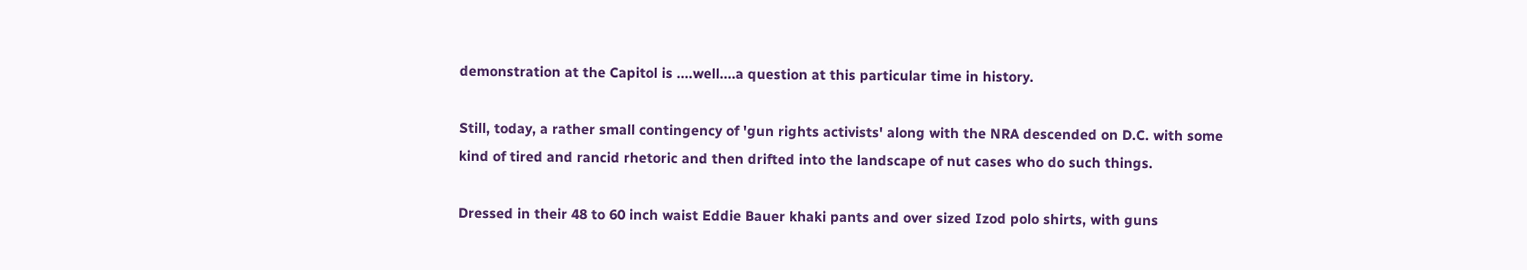demonstration at the Capitol is ....well....a question at this particular time in history.

Still, today, a rather small contingency of 'gun rights activists' along with the NRA descended on D.C. with some kind of tired and rancid rhetoric and then drifted into the landscape of nut cases who do such things.

Dressed in their 48 to 60 inch waist Eddie Bauer khaki pants and over sized Izod polo shirts, with guns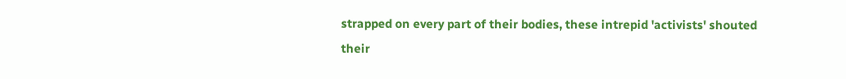strapped on every part of their bodies, these intrepid 'activists' shouted their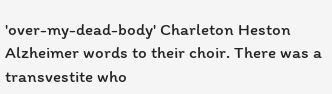'over-my-dead-body' Charleton Heston Alzheimer words to their choir. There was a transvestite who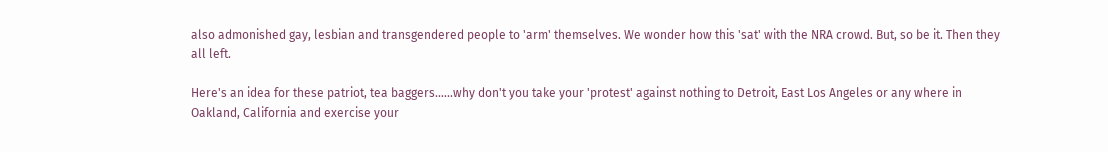also admonished gay, lesbian and transgendered people to 'arm' themselves. We wonder how this 'sat' with the NRA crowd. But, so be it. Then they all left.

Here's an idea for these patriot, tea baggers......why don't you take your 'protest' against nothing to Detroit, East Los Angeles or any where in Oakland, California and exercise your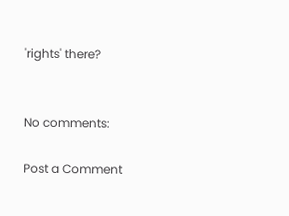'rights' there?


No comments:

Post a Comment